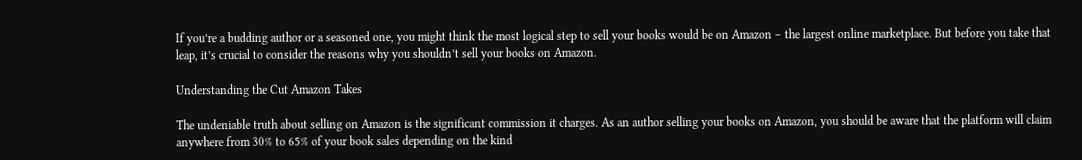If you’re a budding author or a seasoned one, you might think the most logical step to sell your books would be on Amazon – the largest online marketplace. But before you take that leap, it’s crucial to consider the reasons why you shouldn’t sell your books on Amazon.

Understanding the Cut Amazon Takes

The undeniable truth about selling on Amazon is the significant commission it charges. As an author selling your books on Amazon, you should be aware that the platform will claim anywhere from 30% to 65% of your book sales depending on the kind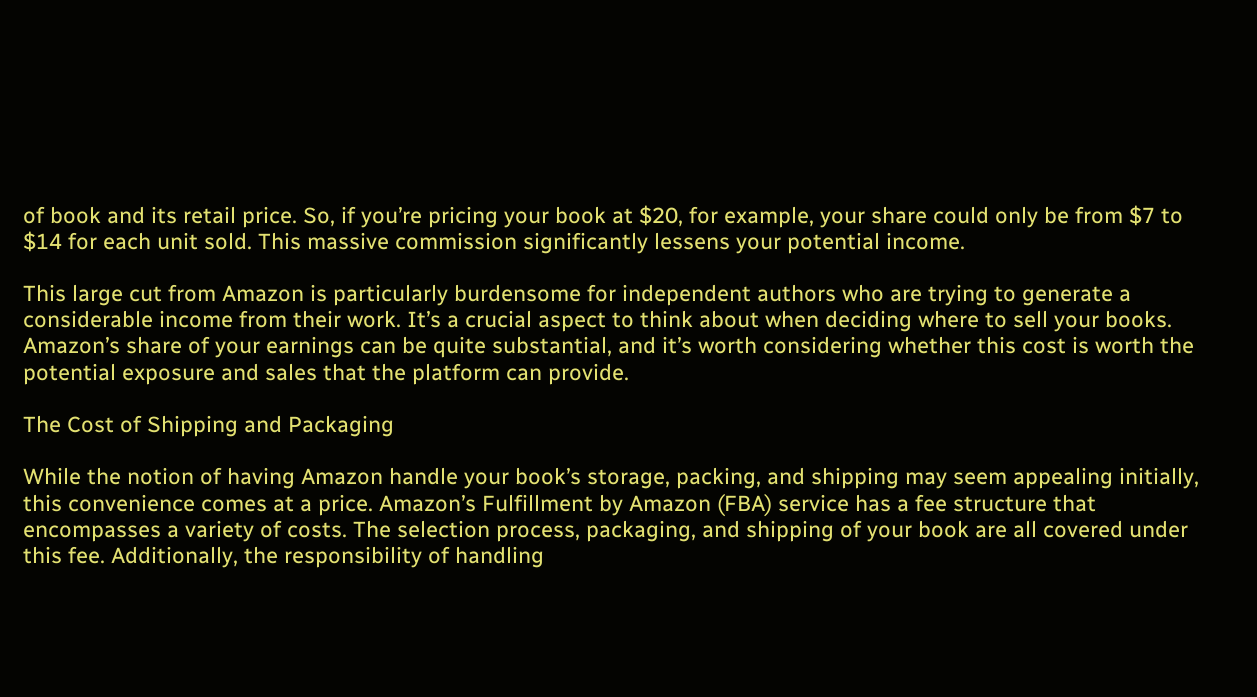of book and its retail price. So, if you’re pricing your book at $20, for example, your share could only be from $7 to $14 for each unit sold. This massive commission significantly lessens your potential income.

This large cut from Amazon is particularly burdensome for independent authors who are trying to generate a considerable income from their work. It’s a crucial aspect to think about when deciding where to sell your books. Amazon’s share of your earnings can be quite substantial, and it’s worth considering whether this cost is worth the potential exposure and sales that the platform can provide.

The Cost of Shipping and Packaging

While the notion of having Amazon handle your book’s storage, packing, and shipping may seem appealing initially, this convenience comes at a price. Amazon’s Fulfillment by Amazon (FBA) service has a fee structure that encompasses a variety of costs. The selection process, packaging, and shipping of your book are all covered under this fee. Additionally, the responsibility of handling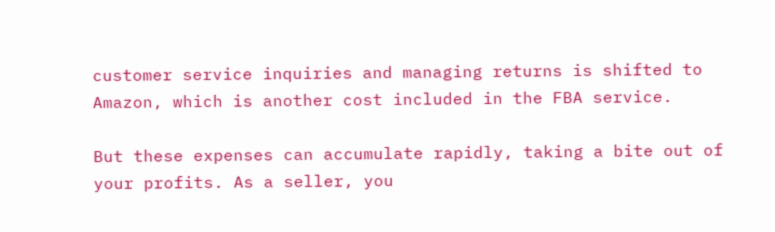customer service inquiries and managing returns is shifted to Amazon, which is another cost included in the FBA service.

But these expenses can accumulate rapidly, taking a bite out of your profits. As a seller, you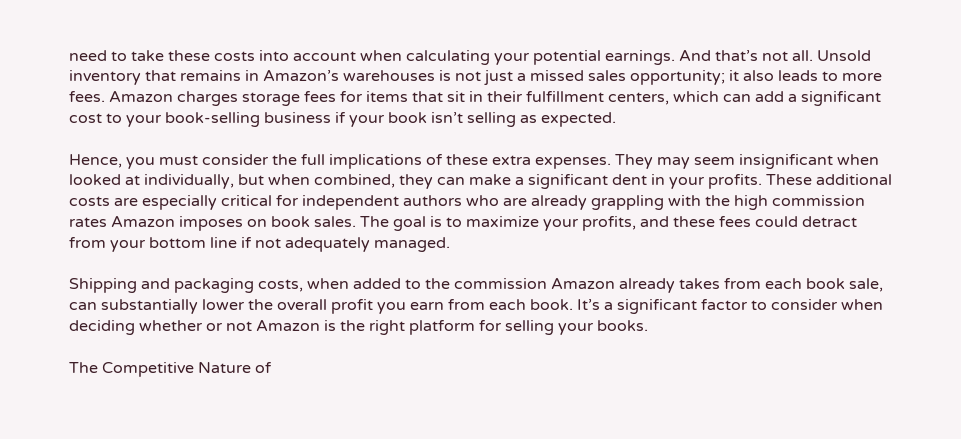need to take these costs into account when calculating your potential earnings. And that’s not all. Unsold inventory that remains in Amazon’s warehouses is not just a missed sales opportunity; it also leads to more fees. Amazon charges storage fees for items that sit in their fulfillment centers, which can add a significant cost to your book-selling business if your book isn’t selling as expected.

Hence, you must consider the full implications of these extra expenses. They may seem insignificant when looked at individually, but when combined, they can make a significant dent in your profits. These additional costs are especially critical for independent authors who are already grappling with the high commission rates Amazon imposes on book sales. The goal is to maximize your profits, and these fees could detract from your bottom line if not adequately managed.

Shipping and packaging costs, when added to the commission Amazon already takes from each book sale, can substantially lower the overall profit you earn from each book. It’s a significant factor to consider when deciding whether or not Amazon is the right platform for selling your books.

The Competitive Nature of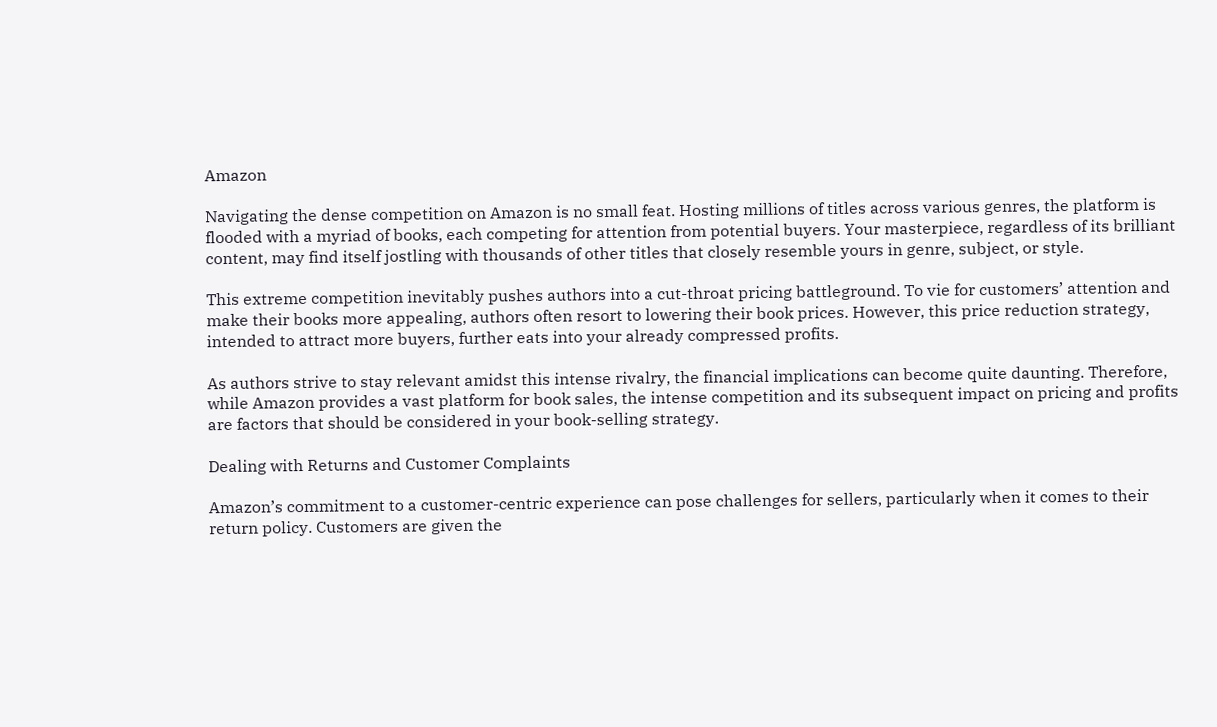Amazon

Navigating the dense competition on Amazon is no small feat. Hosting millions of titles across various genres, the platform is flooded with a myriad of books, each competing for attention from potential buyers. Your masterpiece, regardless of its brilliant content, may find itself jostling with thousands of other titles that closely resemble yours in genre, subject, or style.

This extreme competition inevitably pushes authors into a cut-throat pricing battleground. To vie for customers’ attention and make their books more appealing, authors often resort to lowering their book prices. However, this price reduction strategy, intended to attract more buyers, further eats into your already compressed profits.

As authors strive to stay relevant amidst this intense rivalry, the financial implications can become quite daunting. Therefore, while Amazon provides a vast platform for book sales, the intense competition and its subsequent impact on pricing and profits are factors that should be considered in your book-selling strategy.

Dealing with Returns and Customer Complaints

Amazon’s commitment to a customer-centric experience can pose challenges for sellers, particularly when it comes to their return policy. Customers are given the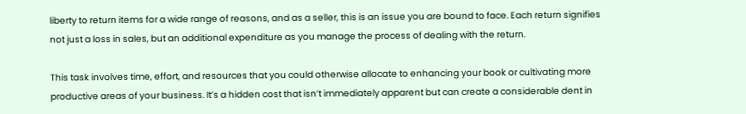liberty to return items for a wide range of reasons, and as a seller, this is an issue you are bound to face. Each return signifies not just a loss in sales, but an additional expenditure as you manage the process of dealing with the return.

This task involves time, effort, and resources that you could otherwise allocate to enhancing your book or cultivating more productive areas of your business. It’s a hidden cost that isn’t immediately apparent but can create a considerable dent in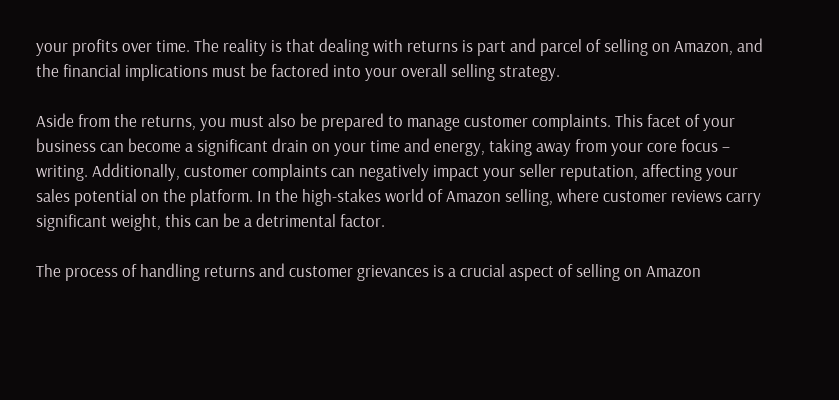your profits over time. The reality is that dealing with returns is part and parcel of selling on Amazon, and the financial implications must be factored into your overall selling strategy.

Aside from the returns, you must also be prepared to manage customer complaints. This facet of your business can become a significant drain on your time and energy, taking away from your core focus – writing. Additionally, customer complaints can negatively impact your seller reputation, affecting your sales potential on the platform. In the high-stakes world of Amazon selling, where customer reviews carry significant weight, this can be a detrimental factor.

The process of handling returns and customer grievances is a crucial aspect of selling on Amazon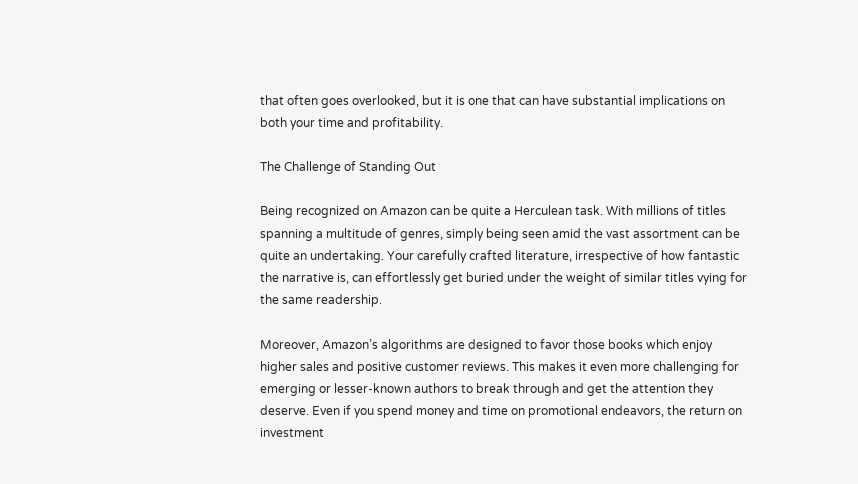that often goes overlooked, but it is one that can have substantial implications on both your time and profitability.

The Challenge of Standing Out

Being recognized on Amazon can be quite a Herculean task. With millions of titles spanning a multitude of genres, simply being seen amid the vast assortment can be quite an undertaking. Your carefully crafted literature, irrespective of how fantastic the narrative is, can effortlessly get buried under the weight of similar titles vying for the same readership.

Moreover, Amazon’s algorithms are designed to favor those books which enjoy higher sales and positive customer reviews. This makes it even more challenging for emerging or lesser-known authors to break through and get the attention they deserve. Even if you spend money and time on promotional endeavors, the return on investment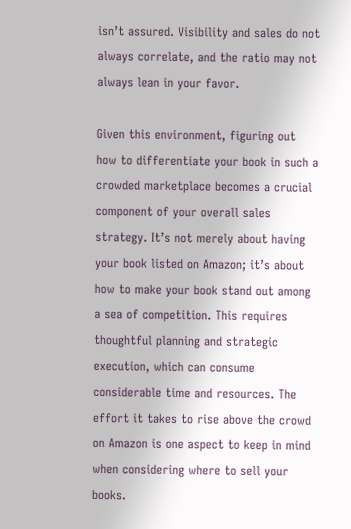isn’t assured. Visibility and sales do not always correlate, and the ratio may not always lean in your favor.

Given this environment, figuring out how to differentiate your book in such a crowded marketplace becomes a crucial component of your overall sales strategy. It’s not merely about having your book listed on Amazon; it’s about how to make your book stand out among a sea of competition. This requires thoughtful planning and strategic execution, which can consume considerable time and resources. The effort it takes to rise above the crowd on Amazon is one aspect to keep in mind when considering where to sell your books.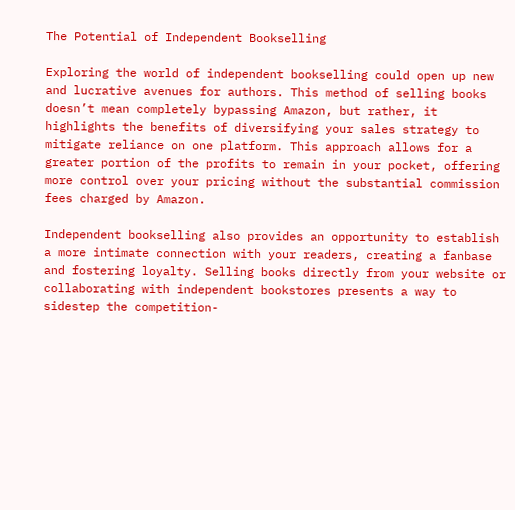The Potential of Independent Bookselling

Exploring the world of independent bookselling could open up new and lucrative avenues for authors. This method of selling books doesn’t mean completely bypassing Amazon, but rather, it highlights the benefits of diversifying your sales strategy to mitigate reliance on one platform. This approach allows for a greater portion of the profits to remain in your pocket, offering more control over your pricing without the substantial commission fees charged by Amazon.

Independent bookselling also provides an opportunity to establish a more intimate connection with your readers, creating a fanbase and fostering loyalty. Selling books directly from your website or collaborating with independent bookstores presents a way to sidestep the competition-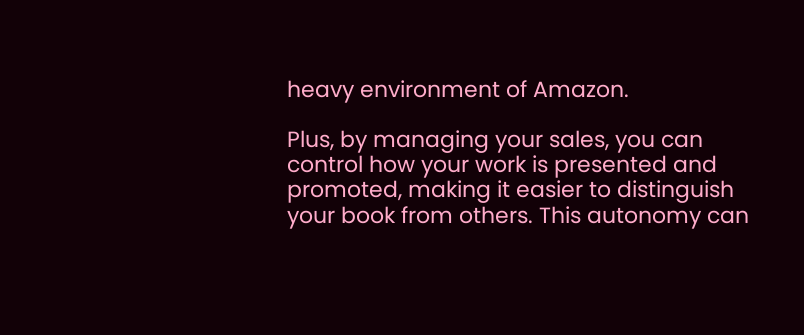heavy environment of Amazon.

Plus, by managing your sales, you can control how your work is presented and promoted, making it easier to distinguish your book from others. This autonomy can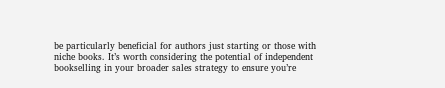be particularly beneficial for authors just starting or those with niche books. It’s worth considering the potential of independent bookselling in your broader sales strategy to ensure you’re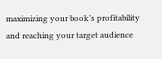maximizing your book’s profitability and reaching your target audience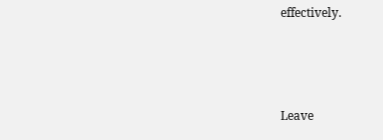effectively.



Leave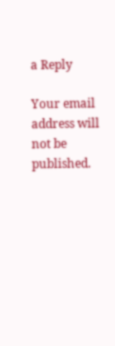a Reply

Your email address will not be published.